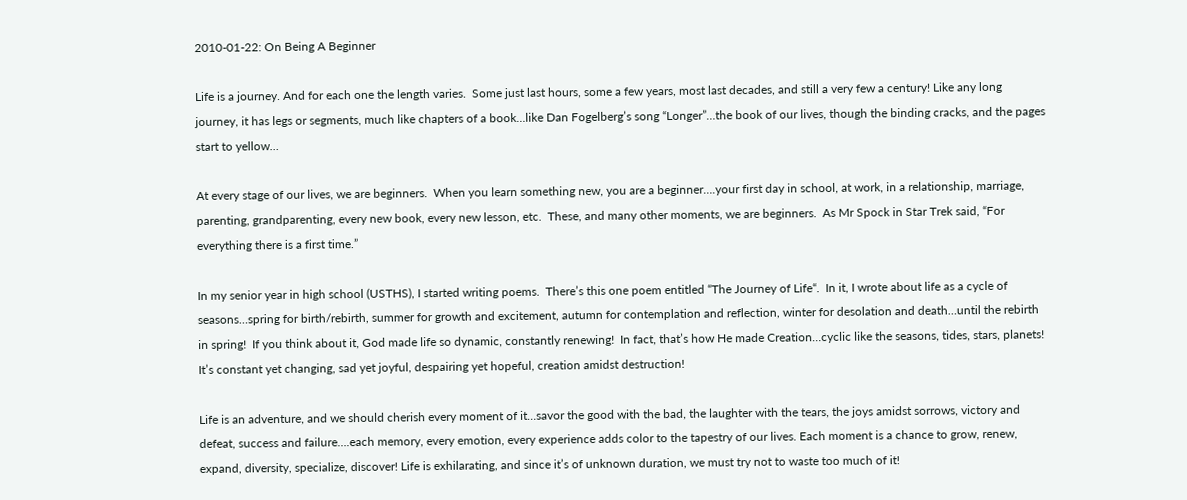2010-01-22: On Being A Beginner

Life is a journey. And for each one the length varies.  Some just last hours, some a few years, most last decades, and still a very few a century! Like any long journey, it has legs or segments, much like chapters of a book…like Dan Fogelberg’s song “Longer”…the book of our lives, though the binding cracks, and the pages start to yellow…

At every stage of our lives, we are beginners.  When you learn something new, you are a beginner….your first day in school, at work, in a relationship, marriage, parenting, grandparenting, every new book, every new lesson, etc.  These, and many other moments, we are beginners.  As Mr Spock in Star Trek said, “For everything there is a first time.”

In my senior year in high school (USTHS), I started writing poems.  There’s this one poem entitled “The Journey of Life“.  In it, I wrote about life as a cycle of seasons…spring for birth/rebirth, summer for growth and excitement, autumn for contemplation and reflection, winter for desolation and death…until the rebirth in spring!  If you think about it, God made life so dynamic, constantly renewing!  In fact, that’s how He made Creation…cyclic like the seasons, tides, stars, planets! It’s constant yet changing, sad yet joyful, despairing yet hopeful, creation amidst destruction!

Life is an adventure, and we should cherish every moment of it…savor the good with the bad, the laughter with the tears, the joys amidst sorrows, victory and defeat, success and failure….each memory, every emotion, every experience adds color to the tapestry of our lives. Each moment is a chance to grow, renew, expand, diversity, specialize, discover! Life is exhilarating, and since it’s of unknown duration, we must try not to waste too much of it!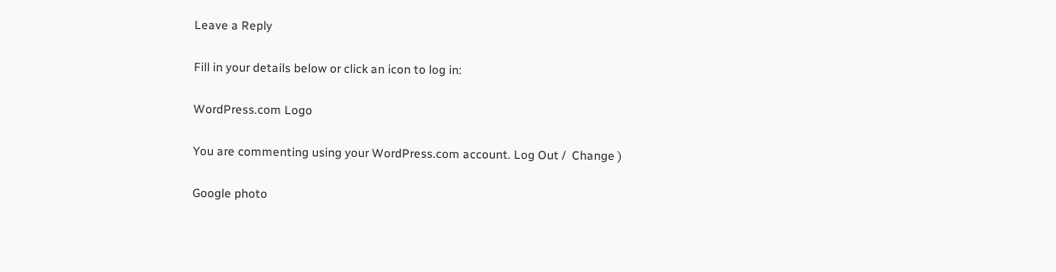Leave a Reply

Fill in your details below or click an icon to log in:

WordPress.com Logo

You are commenting using your WordPress.com account. Log Out /  Change )

Google photo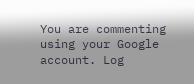You are commenting using your Google account. Log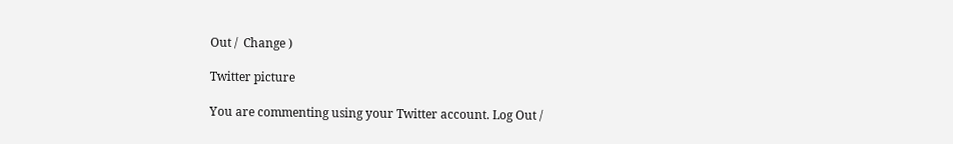Out /  Change )

Twitter picture

You are commenting using your Twitter account. Log Out /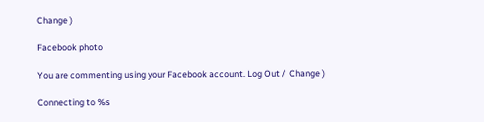Change )

Facebook photo

You are commenting using your Facebook account. Log Out /  Change )

Connecting to %s